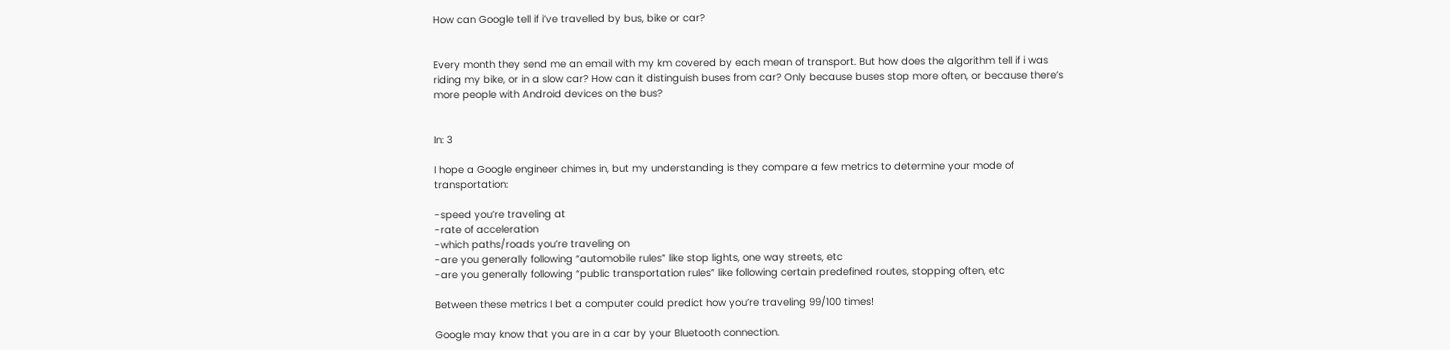How can Google tell if i’ve travelled by bus, bike or car?


Every month they send me an email with my km covered by each mean of transport. But how does the algorithm tell if i was riding my bike, or in a slow car? How can it distinguish buses from car? Only because buses stop more often, or because there’s more people with Android devices on the bus?


In: 3

I hope a Google engineer chimes in, but my understanding is they compare a few metrics to determine your mode of transportation:

-speed you’re traveling at
-rate of acceleration
-which paths/roads you’re traveling on
-are you generally following “automobile rules” like stop lights, one way streets, etc
-are you generally following “public transportation rules” like following certain predefined routes, stopping often, etc

Between these metrics I bet a computer could predict how you’re traveling 99/100 times!

Google may know that you are in a car by your Bluetooth connection.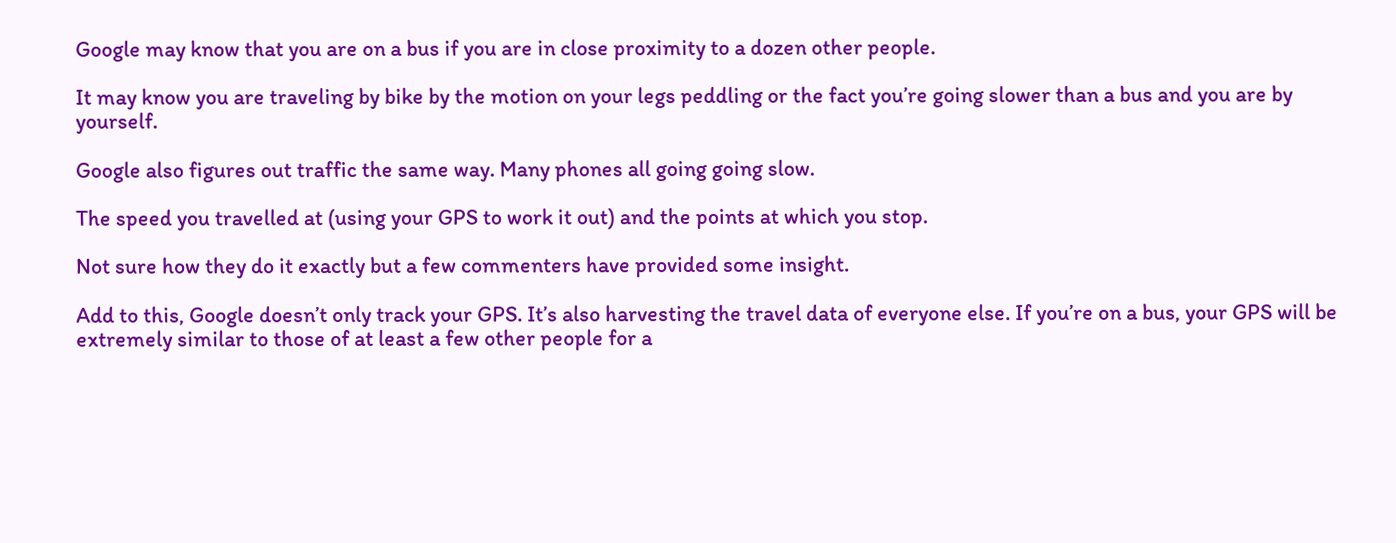Google may know that you are on a bus if you are in close proximity to a dozen other people.

It may know you are traveling by bike by the motion on your legs peddling or the fact you’re going slower than a bus and you are by yourself.

Google also figures out traffic the same way. Many phones all going going slow.

The speed you travelled at (using your GPS to work it out) and the points at which you stop.

Not sure how they do it exactly but a few commenters have provided some insight.

Add to this, Google doesn’t only track your GPS. It’s also harvesting the travel data of everyone else. If you’re on a bus, your GPS will be extremely similar to those of at least a few other people for a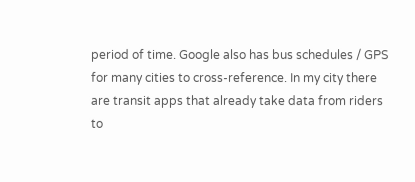period of time. Google also has bus schedules / GPS for many cities to cross-reference. In my city there are transit apps that already take data from riders to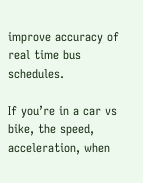improve accuracy of real time bus schedules.

If you’re in a car vs bike, the speed, acceleration, when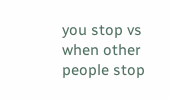you stop vs when other people stop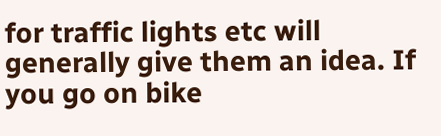for traffic lights etc will generally give them an idea. If you go on bike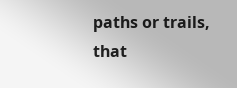paths or trails, that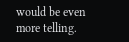would be even more telling.